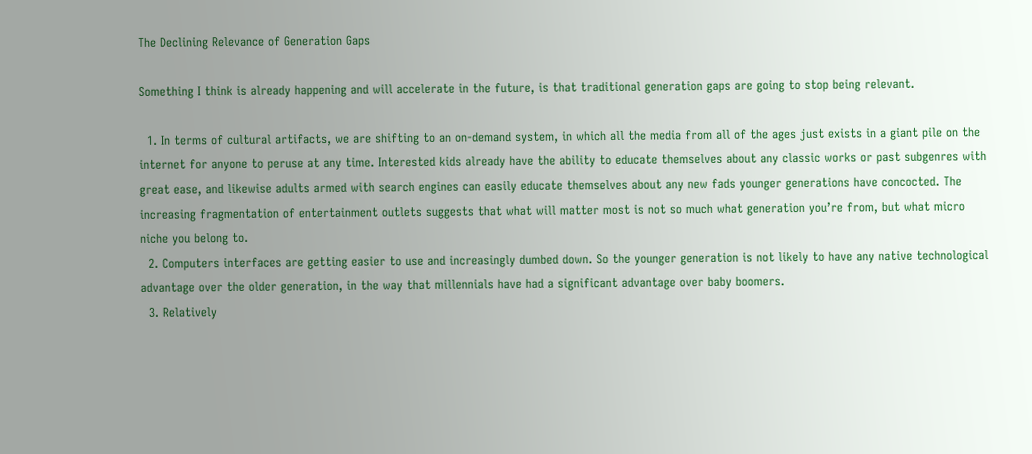The Declining Relevance of Generation Gaps

Something I think is already happening and will accelerate in the future, is that traditional generation gaps are going to stop being relevant.

  1. In terms of cultural artifacts, we are shifting to an on-demand system, in which all the media from all of the ages just exists in a giant pile on the internet for anyone to peruse at any time. Interested kids already have the ability to educate themselves about any classic works or past subgenres with great ease, and likewise adults armed with search engines can easily educate themselves about any new fads younger generations have concocted. The increasing fragmentation of entertainment outlets suggests that what will matter most is not so much what generation you’re from, but what micro niche you belong to.
  2. Computers interfaces are getting easier to use and increasingly dumbed down. So the younger generation is not likely to have any native technological advantage over the older generation, in the way that millennials have had a significant advantage over baby boomers.
  3. Relatively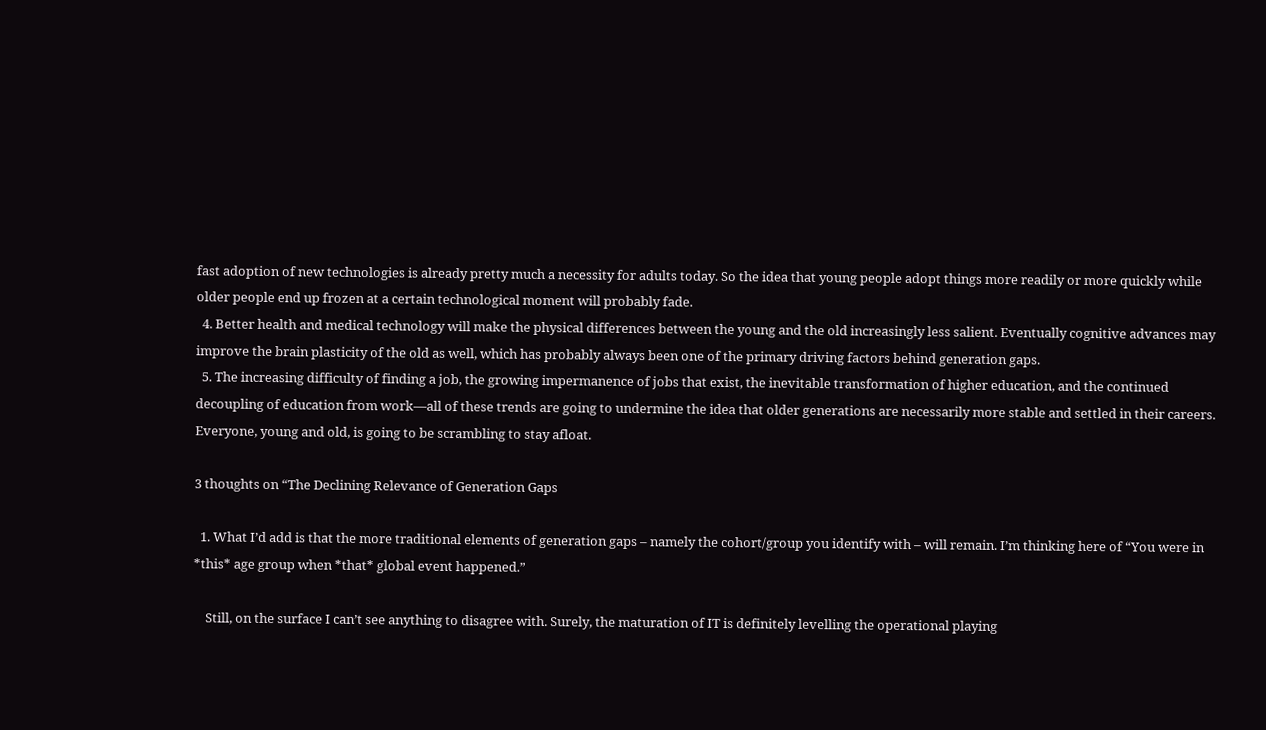fast adoption of new technologies is already pretty much a necessity for adults today. So the idea that young people adopt things more readily or more quickly while older people end up frozen at a certain technological moment will probably fade.
  4. Better health and medical technology will make the physical differences between the young and the old increasingly less salient. Eventually cognitive advances may improve the brain plasticity of the old as well, which has probably always been one of the primary driving factors behind generation gaps.
  5. The increasing difficulty of finding a job, the growing impermanence of jobs that exist, the inevitable transformation of higher education, and the continued decoupling of education from work—all of these trends are going to undermine the idea that older generations are necessarily more stable and settled in their careers. Everyone, young and old, is going to be scrambling to stay afloat.

3 thoughts on “The Declining Relevance of Generation Gaps

  1. What I’d add is that the more traditional elements of generation gaps – namely the cohort/group you identify with – will remain. I’m thinking here of “You were in *this* age group when *that* global event happened.”

    Still, on the surface I can’t see anything to disagree with. Surely, the maturation of IT is definitely levelling the operational playing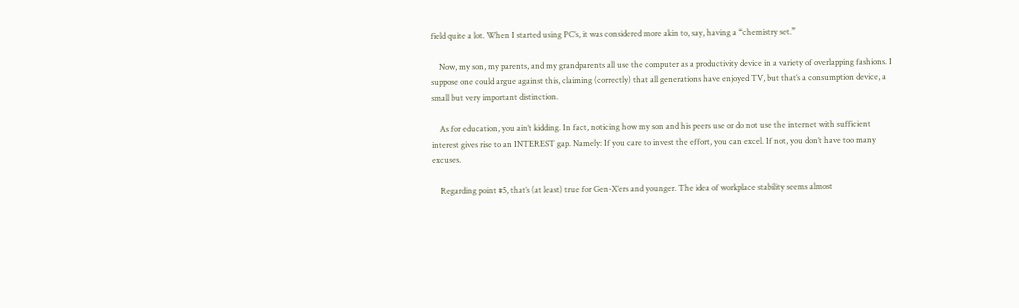field quite a lot. When I started using PC’s, it was considered more akin to, say, having a “chemistry set.”

    Now, my son, my parents, and my grandparents all use the computer as a productivity device in a variety of overlapping fashions. I suppose one could argue against this, claiming (correctly) that all generations have enjoyed TV, but that’s a consumption device, a small but very important distinction.

    As for education, you ain’t kidding. In fact, noticing how my son and his peers use or do not use the internet with sufficient interest gives rise to an INTEREST gap. Namely: If you care to invest the effort, you can excel. If not, you don’t have too many excuses.

    Regarding point #5, that’s (at least) true for Gen-X’ers and younger. The idea of workplace stability seems almost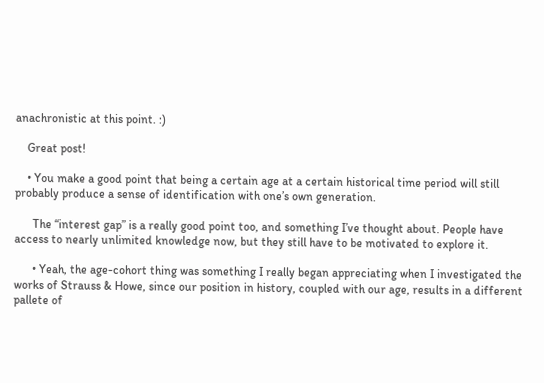anachronistic at this point. :)

    Great post!

    • You make a good point that being a certain age at a certain historical time period will still probably produce a sense of identification with one’s own generation.

      The “interest gap” is a really good point too, and something I’ve thought about. People have access to nearly unlimited knowledge now, but they still have to be motivated to explore it.

      • Yeah, the age-cohort thing was something I really began appreciating when I investigated the works of Strauss & Howe, since our position in history, coupled with our age, results in a different pallete of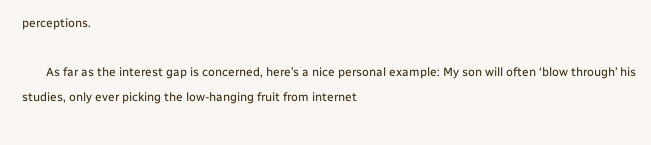perceptions.

        As far as the interest gap is concerned, here’s a nice personal example: My son will often ‘blow through’ his studies, only ever picking the low-hanging fruit from internet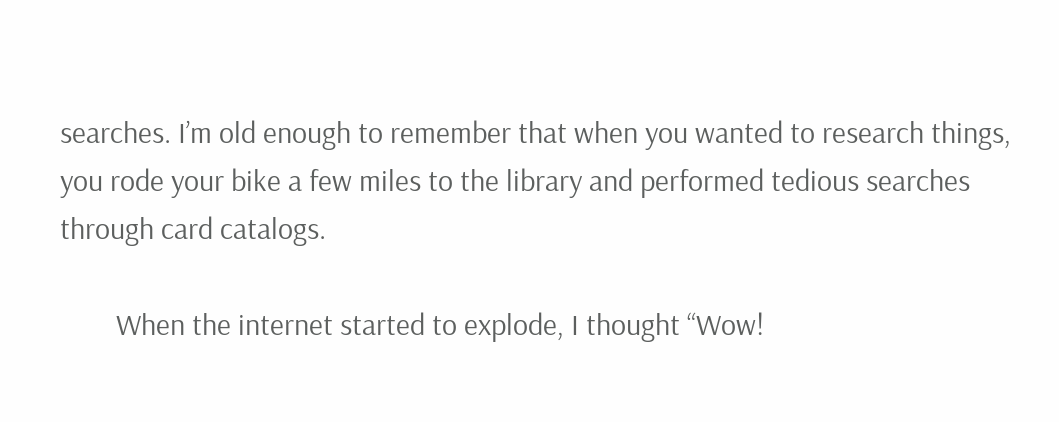searches. I’m old enough to remember that when you wanted to research things, you rode your bike a few miles to the library and performed tedious searches through card catalogs.

        When the internet started to explode, I thought “Wow!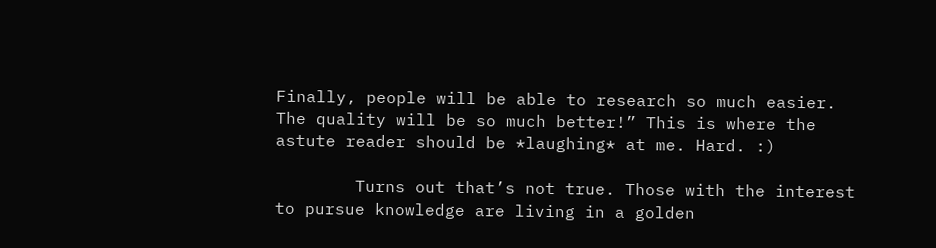Finally, people will be able to research so much easier. The quality will be so much better!” This is where the astute reader should be *laughing* at me. Hard. :)

        Turns out that’s not true. Those with the interest to pursue knowledge are living in a golden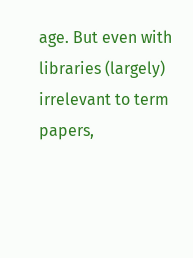age. But even with libraries (largely) irrelevant to term papers,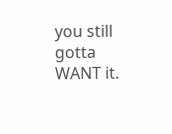you still gotta WANT it.